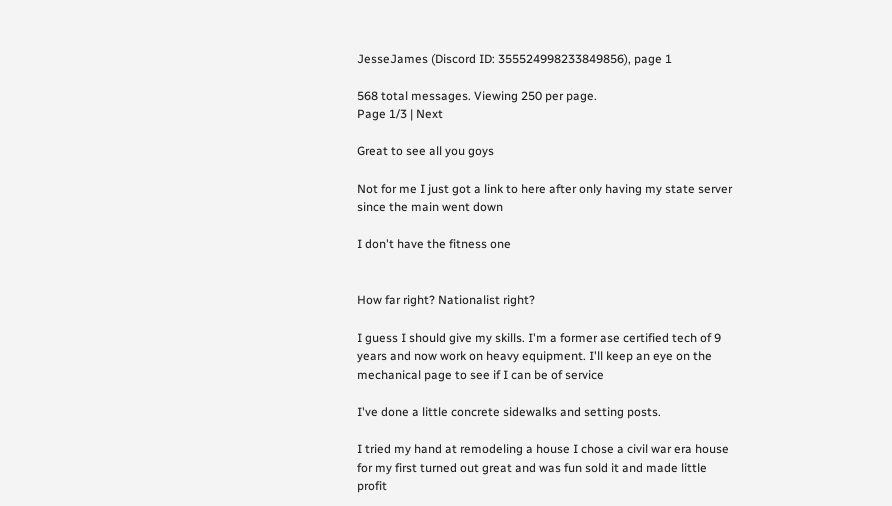JesseJames (Discord ID: 355524998233849856), page 1

568 total messages. Viewing 250 per page.
Page 1/3 | Next

Great to see all you goys

Not for me I just got a link to here after only having my state server since the main went down

I don't have the fitness one


How far right? Nationalist right?

I guess I should give my skills. I'm a former ase certified tech of 9 years and now work on heavy equipment. I'll keep an eye on the mechanical page to see if I can be of service

I've done a little concrete sidewalks and setting posts.

I tried my hand at remodeling a house I chose a civil war era house for my first turned out great and was fun sold it and made little profit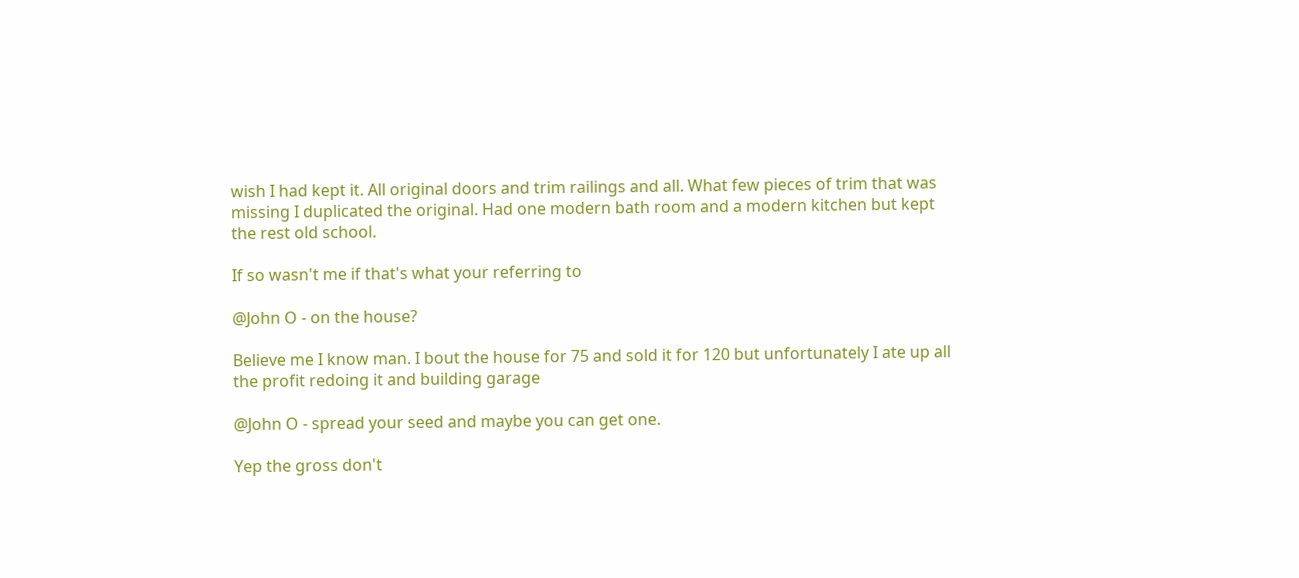wish I had kept it. All original doors and trim railings and all. What few pieces of trim that was missing I duplicated the original. Had one modern bath room and a modern kitchen but kept the rest old school.

If so wasn't me if that's what your referring to

@John O - on the house?

Believe me I know man. I bout the house for 75 and sold it for 120 but unfortunately I ate up all the profit redoing it and building garage

@John O - spread your seed and maybe you can get one.

Yep the gross don't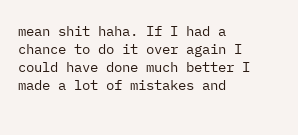mean shit haha. If I had a chance to do it over again I could have done much better I made a lot of mistakes and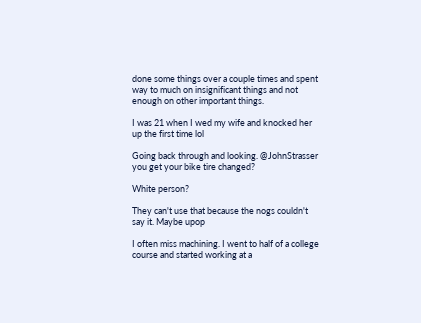done some things over a couple times and spent way to much on insignificant things and not enough on other important things.

I was 21 when I wed my wife and knocked her up the first time lol

Going back through and looking. @JohnStrasser you get your bike tire changed?

White person?

They can't use that because the nogs couldn't say it. Maybe upop

I often miss machining. I went to half of a college course and started working at a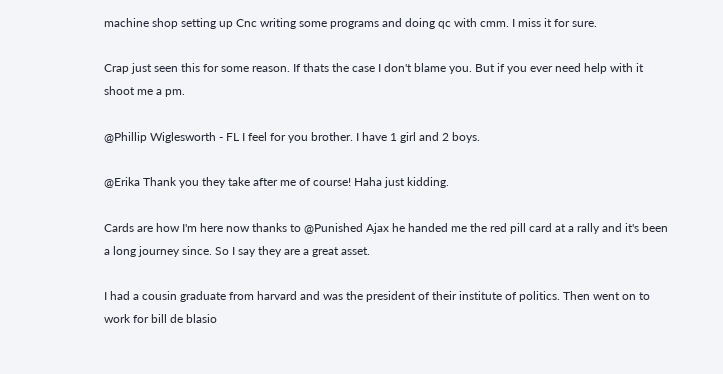machine shop setting up Cnc writing some programs and doing qc with cmm. I miss it for sure.

Crap just seen this for some reason. If thats the case I don't blame you. But if you ever need help with it shoot me a pm.

@Phillip Wiglesworth - FL I feel for you brother. I have 1 girl and 2 boys.

@Erika Thank you they take after me of course! Haha just kidding.

Cards are how I'm here now thanks to @Punished Ajax he handed me the red pill card at a rally and it's been a long journey since. So I say they are a great asset.

I had a cousin graduate from harvard and was the president of their institute of politics. Then went on to work for bill de blasio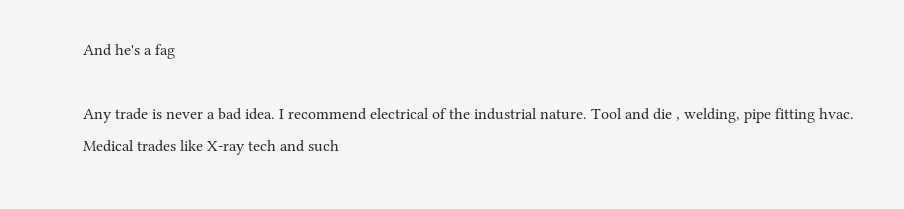And he's a fag

Any trade is never a bad idea. I recommend electrical of the industrial nature. Tool and die , welding, pipe fitting hvac. Medical trades like X-ray tech and such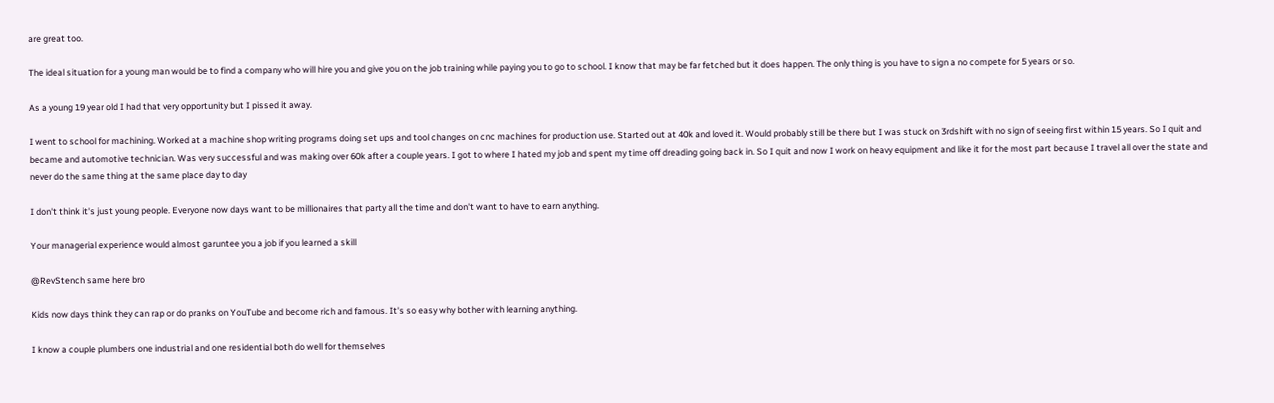are great too.

The ideal situation for a young man would be to find a company who will hire you and give you on the job training while paying you to go to school. I know that may be far fetched but it does happen. The only thing is you have to sign a no compete for 5 years or so.

As a young 19 year old I had that very opportunity but I pissed it away.

I went to school for machining. Worked at a machine shop writing programs doing set ups and tool changes on cnc machines for production use. Started out at 40k and loved it. Would probably still be there but I was stuck on 3rdshift with no sign of seeing first within 15 years. So I quit and became and automotive technician. Was very successful and was making over 60k after a couple years. I got to where I hated my job and spent my time off dreading going back in. So I quit and now I work on heavy equipment and like it for the most part because I travel all over the state and never do the same thing at the same place day to day

I don't think it's just young people. Everyone now days want to be millionaires that party all the time and don't want to have to earn anything.

Your managerial experience would almost garuntee you a job if you learned a skill

@RevStench same here bro

Kids now days think they can rap or do pranks on YouTube and become rich and famous. It's so easy why bother with learning anything.

I know a couple plumbers one industrial and one residential both do well for themselves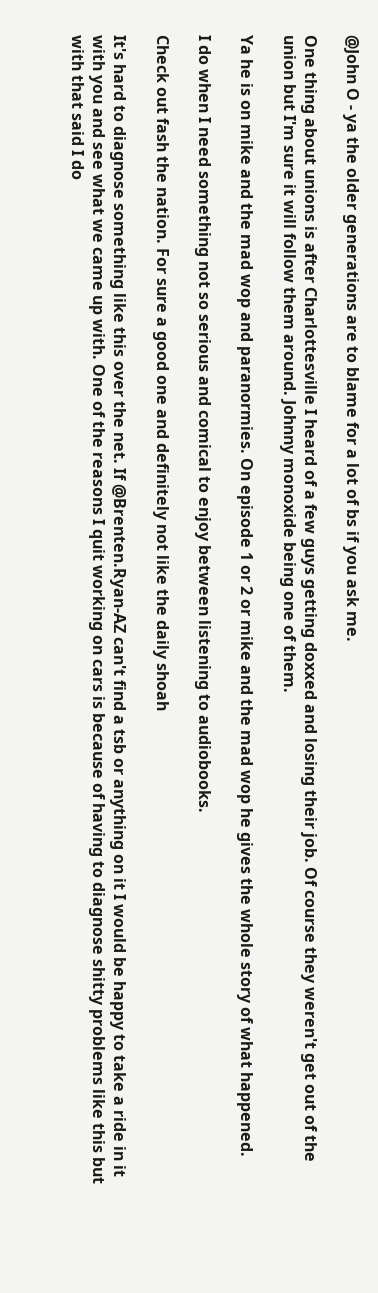@John O - ya the older generations are to blame for a lot of bs if you ask me.

One thing about unions is after Charlottesville I heard of a few guys getting doxxed and losing their job. Of course they weren't get out of the union but I'm sure it will follow them around. Johnny monoxide being one of them.

Ya he is on mike and the mad wop and paranormies. On episode 1 or 2 or mike and the mad wop he gives the whole story of what happened.

I do when I need something not so serious and comical to enjoy between listening to audiobooks.

Check out fash the nation. For sure a good one and definitely not like the daily shoah

It's hard to diagnose something like this over the net. If @Brenten.Ryan-AZ can't find a tsb or anything on it I would be happy to take a ride in it with you and see what we came up with. One of the reasons I quit working on cars is because of having to diagnose shitty problems like this but with that said I do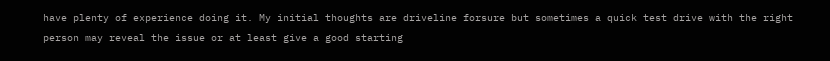have plenty of experience doing it. My initial thoughts are driveline forsure but sometimes a quick test drive with the right person may reveal the issue or at least give a good starting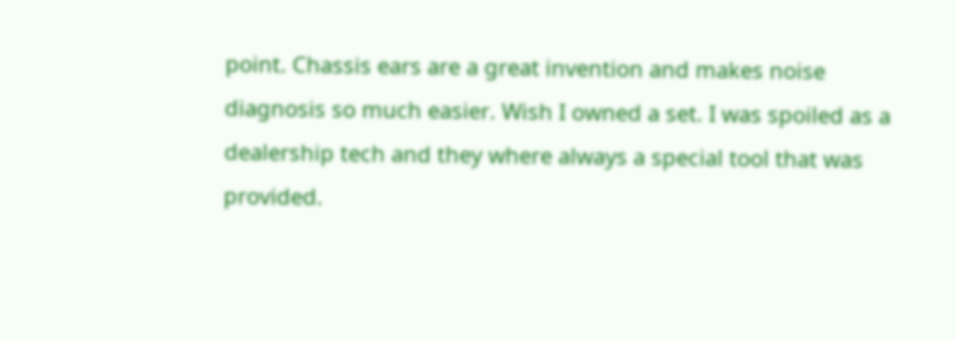point. Chassis ears are a great invention and makes noise diagnosis so much easier. Wish I owned a set. I was spoiled as a dealership tech and they where always a special tool that was provided.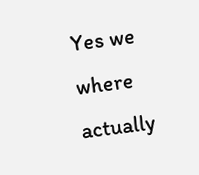Yes we where actually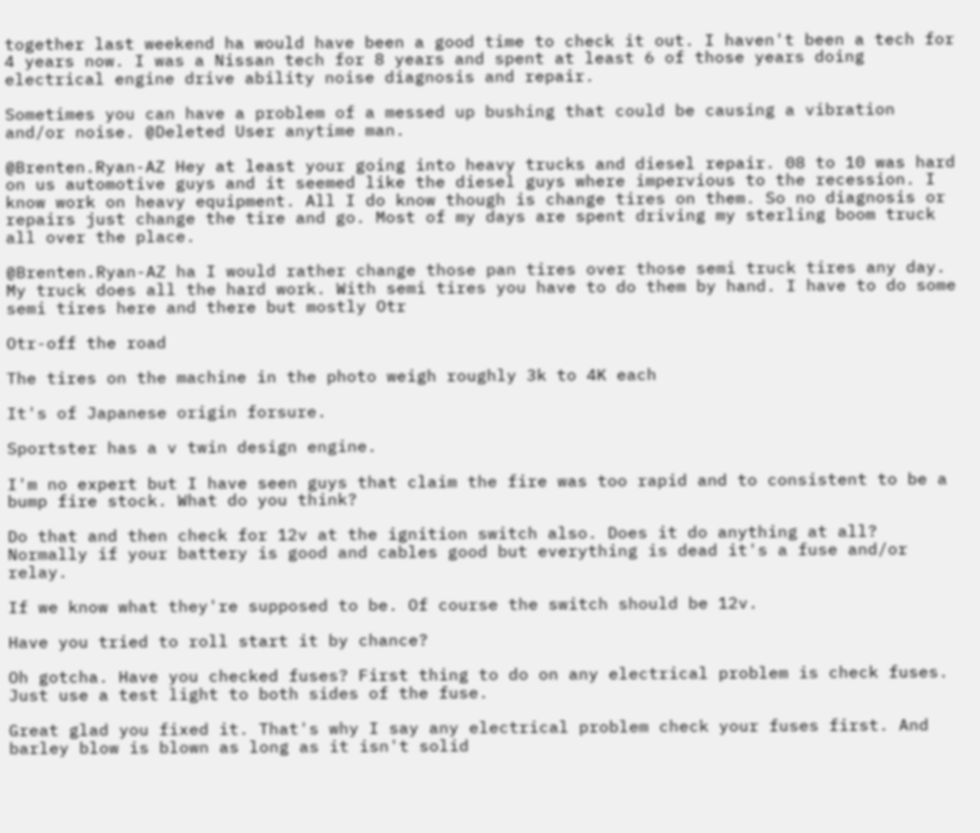together last weekend ha would have been a good time to check it out. I haven't been a tech for 4 years now. I was a Nissan tech for 8 years and spent at least 6 of those years doing electrical engine drive ability noise diagnosis and repair.

Sometimes you can have a problem of a messed up bushing that could be causing a vibration and/or noise. @Deleted User anytime man.

@Brenten.Ryan-AZ Hey at least your going into heavy trucks and diesel repair. 08 to 10 was hard on us automotive guys and it seemed like the diesel guys where impervious to the recession. I know work on heavy equipment. All I do know though is change tires on them. So no diagnosis or repairs just change the tire and go. Most of my days are spent driving my sterling boom truck all over the place.

@Brenten.Ryan-AZ ha I would rather change those pan tires over those semi truck tires any day. My truck does all the hard work. With semi tires you have to do them by hand. I have to do some semi tires here and there but mostly Otr

Otr-off the road

The tires on the machine in the photo weigh roughly 3k to 4K each

It's of Japanese origin forsure.

Sportster has a v twin design engine.

I'm no expert but I have seen guys that claim the fire was too rapid and to consistent to be a bump fire stock. What do you think?

Do that and then check for 12v at the ignition switch also. Does it do anything at all? Normally if your battery is good and cables good but everything is dead it's a fuse and/or relay.

If we know what they're supposed to be. Of course the switch should be 12v.

Have you tried to roll start it by chance?

Oh gotcha. Have you checked fuses? First thing to do on any electrical problem is check fuses. Just use a test light to both sides of the fuse.

Great glad you fixed it. That's why I say any electrical problem check your fuses first. And barley blow is blown as long as it isn't solid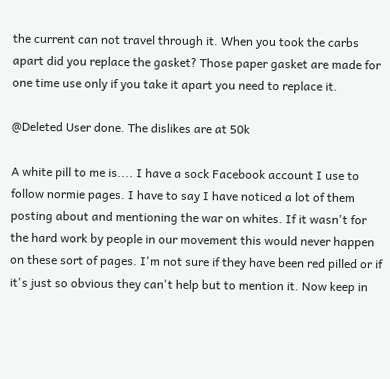the current can not travel through it. When you took the carbs apart did you replace the gasket? Those paper gasket are made for one time use only if you take it apart you need to replace it.

@Deleted User done. The dislikes are at 50k

A white pill to me is.... I have a sock Facebook account I use to follow normie pages. I have to say I have noticed a lot of them posting about and mentioning the war on whites. If it wasn't for the hard work by people in our movement this would never happen on these sort of pages. I'm not sure if they have been red pilled or if it's just so obvious they can't help but to mention it. Now keep in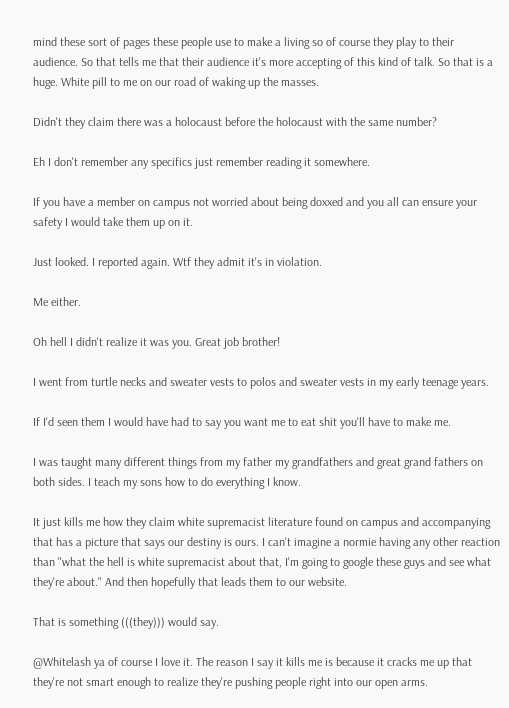mind these sort of pages these people use to make a living so of course they play to their audience. So that tells me that their audience it's more accepting of this kind of talk. So that is a huge. White pill to me on our road of waking up the masses.

Didn't they claim there was a holocaust before the holocaust with the same number?

Eh I don't remember any specifics just remember reading it somewhere.

If you have a member on campus not worried about being doxxed and you all can ensure your safety I would take them up on it.

Just looked. I reported again. Wtf they admit it's in violation.

Me either.

Oh hell I didn't realize it was you. Great job brother!

I went from turtle necks and sweater vests to polos and sweater vests in my early teenage years.

If I'd seen them I would have had to say you want me to eat shit you'll have to make me.

I was taught many different things from my father my grandfathers and great grand fathers on both sides. I teach my sons how to do everything I know.

It just kills me how they claim white supremacist literature found on campus and accompanying that has a picture that says our destiny is ours. I can't imagine a normie having any other reaction than "what the hell is white supremacist about that, I'm going to google these guys and see what they're about." And then hopefully that leads them to our website.

That is something (((they))) would say.

@Whitelash ya of course I love it. The reason I say it kills me is because it cracks me up that they're not smart enough to realize they're pushing people right into our open arms.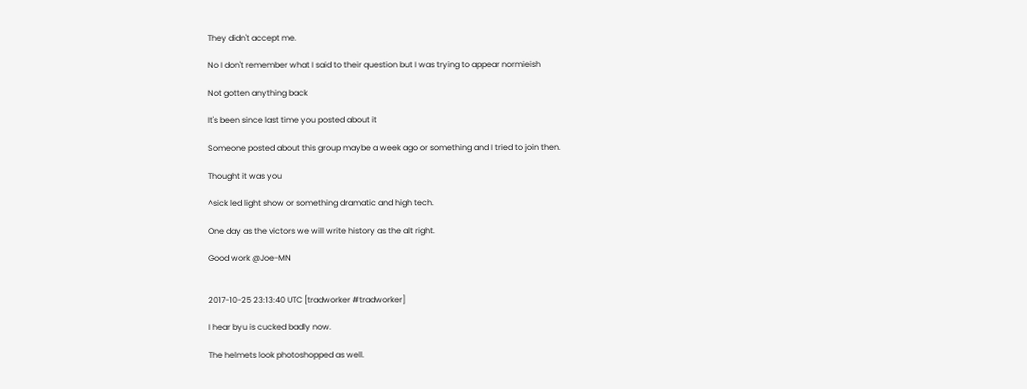They didn't accept me.

No I don't remember what I said to their question but I was trying to appear normieish

Not gotten anything back

It's been since last time you posted about it

Someone posted about this group maybe a week ago or something and I tried to join then.

Thought it was you

^sick led light show or something dramatic and high tech.

One day as the victors we will write history as the alt right.

Good work @Joe-MN


2017-10-25 23:13:40 UTC [tradworker #tradworker]

I hear byu is cucked badly now.

The helmets look photoshopped as well.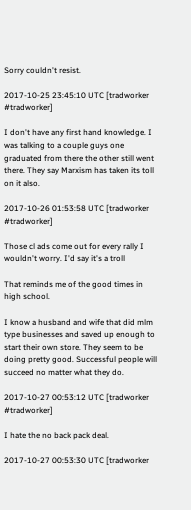Sorry couldn't resist.

2017-10-25 23:45:10 UTC [tradworker #tradworker]

I don't have any first hand knowledge. I was talking to a couple guys one graduated from there the other still went there. They say Marxism has taken its toll on it also.

2017-10-26 01:53:58 UTC [tradworker #tradworker]

Those cl ads come out for every rally I wouldn't worry. I'd say it's a troll

That reminds me of the good times in high school.

I know a husband and wife that did mlm type businesses and saved up enough to start their own store. They seem to be doing pretty good. Successful people will succeed no matter what they do.

2017-10-27 00:53:12 UTC [tradworker #tradworker]

I hate the no back pack deal.

2017-10-27 00:53:30 UTC [tradworker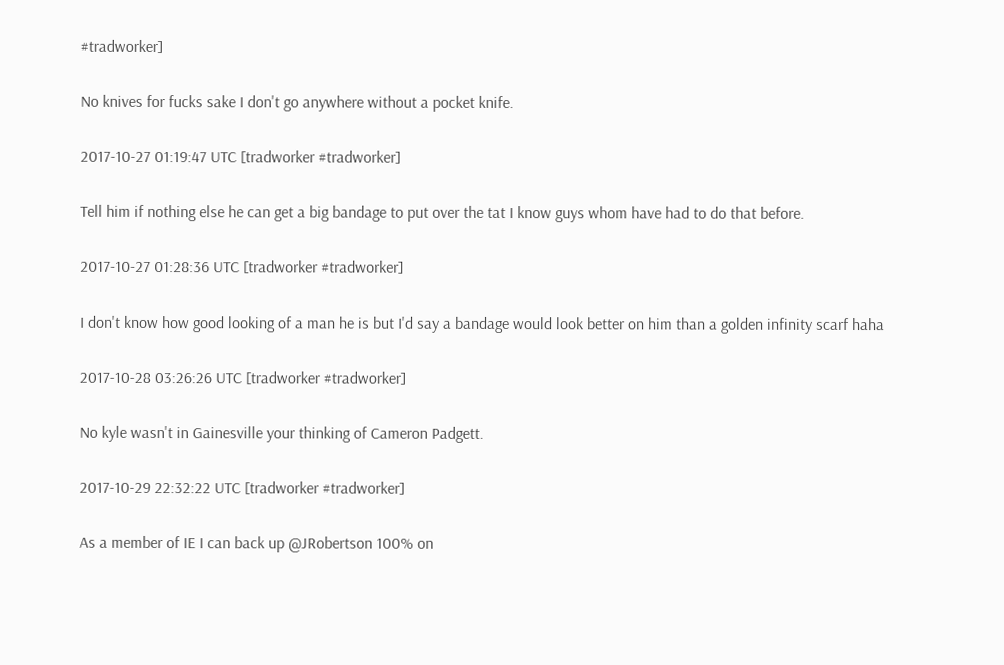#tradworker]

No knives for fucks sake I don't go anywhere without a pocket knife.

2017-10-27 01:19:47 UTC [tradworker #tradworker]

Tell him if nothing else he can get a big bandage to put over the tat I know guys whom have had to do that before.

2017-10-27 01:28:36 UTC [tradworker #tradworker]

I don't know how good looking of a man he is but I'd say a bandage would look better on him than a golden infinity scarf haha

2017-10-28 03:26:26 UTC [tradworker #tradworker]

No kyle wasn't in Gainesville your thinking of Cameron Padgett.

2017-10-29 22:32:22 UTC [tradworker #tradworker]

As a member of IE I can back up @JRobertson 100% on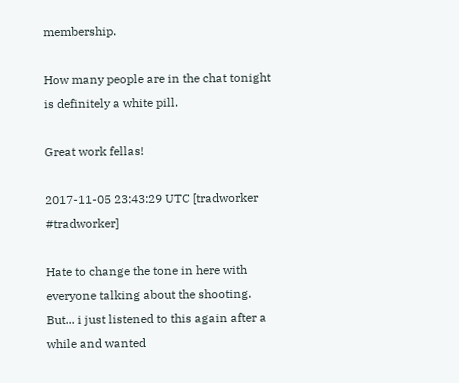membership.

How many people are in the chat tonight is definitely a white pill.

Great work fellas!

2017-11-05 23:43:29 UTC [tradworker #tradworker]

Hate to change the tone in here with everyone talking about the shooting. But... i just listened to this again after a while and wanted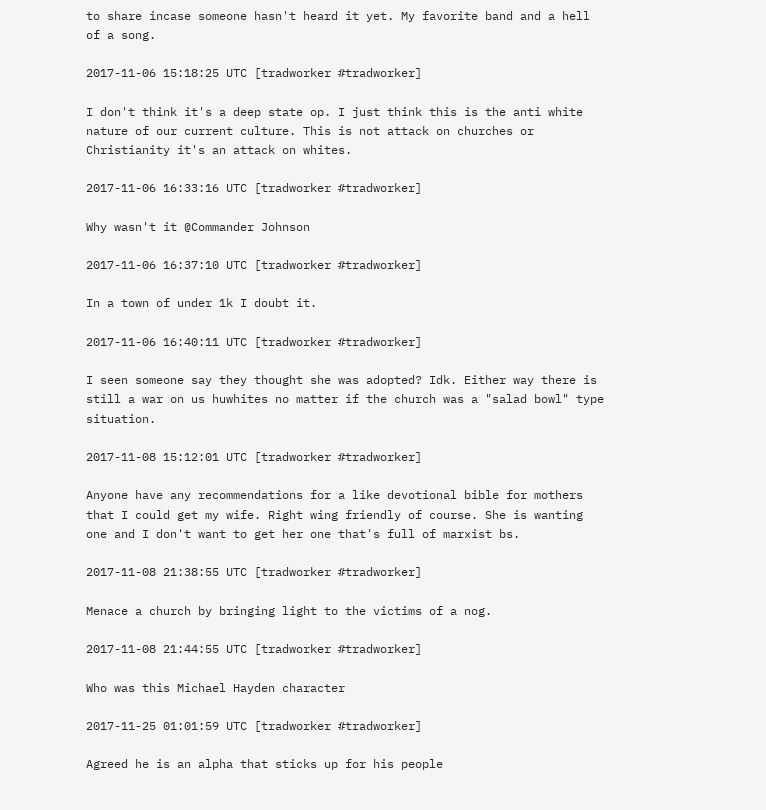to share incase someone hasn't heard it yet. My favorite band and a hell of a song.

2017-11-06 15:18:25 UTC [tradworker #tradworker]

I don't think it's a deep state op. I just think this is the anti white nature of our current culture. This is not attack on churches or Christianity it's an attack on whites.

2017-11-06 16:33:16 UTC [tradworker #tradworker]

Why wasn't it @Commander Johnson

2017-11-06 16:37:10 UTC [tradworker #tradworker]

In a town of under 1k I doubt it.

2017-11-06 16:40:11 UTC [tradworker #tradworker]

I seen someone say they thought she was adopted? Idk. Either way there is still a war on us huwhites no matter if the church was a "salad bowl" type situation.

2017-11-08 15:12:01 UTC [tradworker #tradworker]

Anyone have any recommendations for a like devotional bible for mothers that I could get my wife. Right wing friendly of course. She is wanting one and I don't want to get her one that's full of marxist bs.

2017-11-08 21:38:55 UTC [tradworker #tradworker]

Menace a church by bringing light to the victims of a nog.

2017-11-08 21:44:55 UTC [tradworker #tradworker]

Who was this Michael Hayden character

2017-11-25 01:01:59 UTC [tradworker #tradworker]

Agreed he is an alpha that sticks up for his people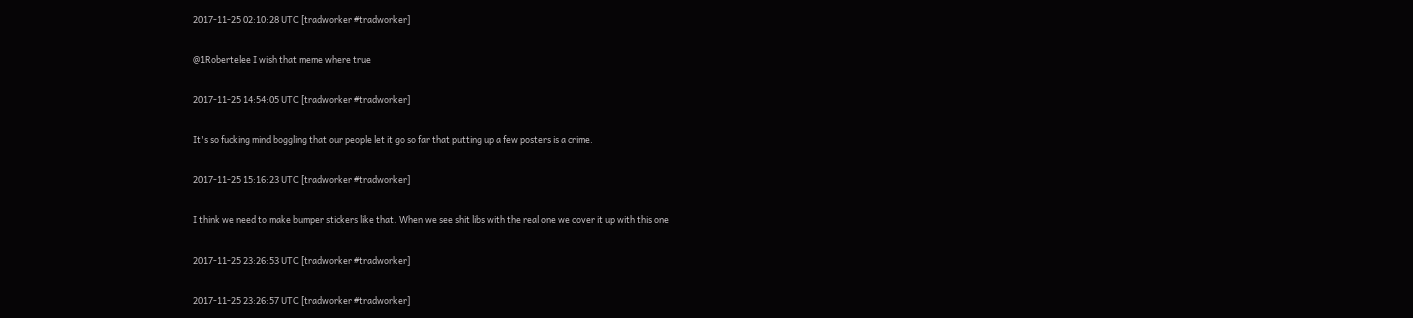2017-11-25 02:10:28 UTC [tradworker #tradworker]

@1Robertelee I wish that meme where true

2017-11-25 14:54:05 UTC [tradworker #tradworker]

It's so fucking mind boggling that our people let it go so far that putting up a few posters is a crime.

2017-11-25 15:16:23 UTC [tradworker #tradworker]

I think we need to make bumper stickers like that. When we see shit libs with the real one we cover it up with this one

2017-11-25 23:26:53 UTC [tradworker #tradworker]

2017-11-25 23:26:57 UTC [tradworker #tradworker]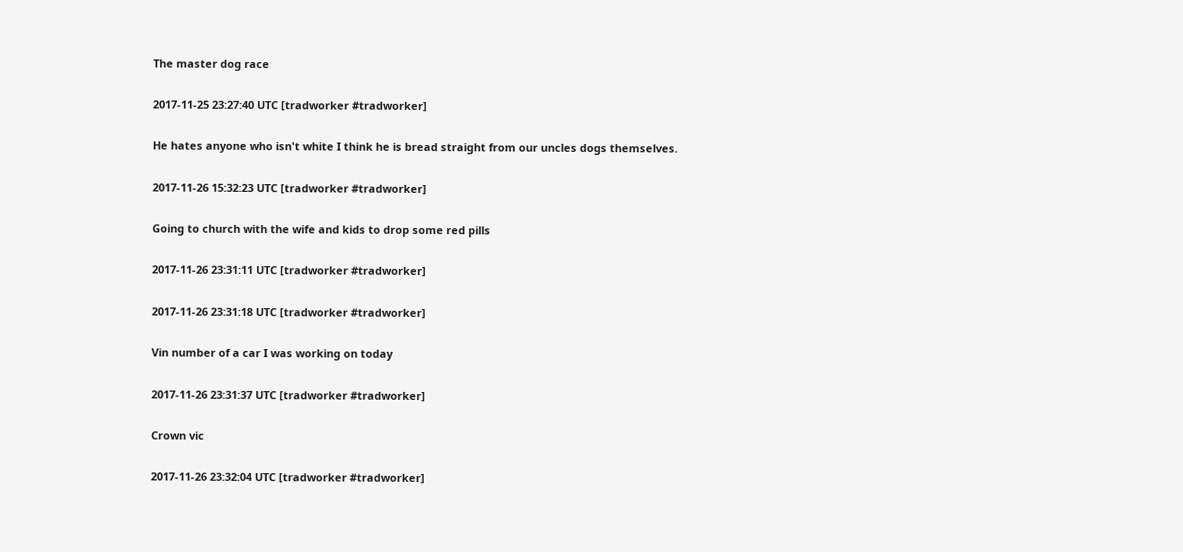The master dog race

2017-11-25 23:27:40 UTC [tradworker #tradworker]

He hates anyone who isn't white I think he is bread straight from our uncles dogs themselves.

2017-11-26 15:32:23 UTC [tradworker #tradworker]

Going to church with the wife and kids to drop some red pills

2017-11-26 23:31:11 UTC [tradworker #tradworker]

2017-11-26 23:31:18 UTC [tradworker #tradworker]

Vin number of a car I was working on today

2017-11-26 23:31:37 UTC [tradworker #tradworker]

Crown vic

2017-11-26 23:32:04 UTC [tradworker #tradworker]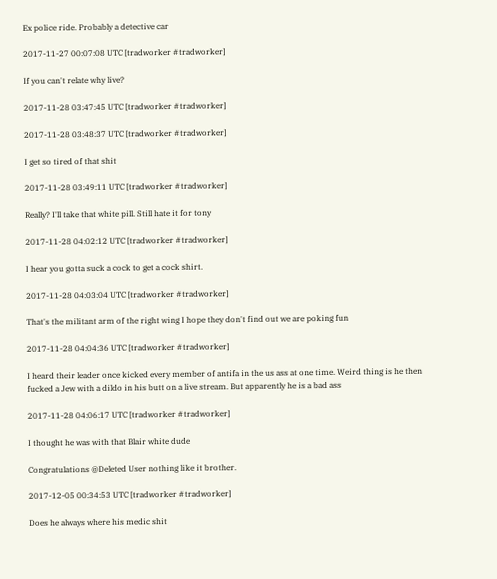Ex police ride. Probably a detective car

2017-11-27 00:07:08 UTC [tradworker #tradworker]

If you can't relate why live?

2017-11-28 03:47:45 UTC [tradworker #tradworker]

2017-11-28 03:48:37 UTC [tradworker #tradworker]

I get so tired of that shit

2017-11-28 03:49:11 UTC [tradworker #tradworker]

Really? I'll take that white pill. Still hate it for tony

2017-11-28 04:02:12 UTC [tradworker #tradworker]

I hear you gotta suck a cock to get a cock shirt.

2017-11-28 04:03:04 UTC [tradworker #tradworker]

That's the militant arm of the right wing I hope they don't find out we are poking fun

2017-11-28 04:04:36 UTC [tradworker #tradworker]

I heard their leader once kicked every member of antifa in the us ass at one time. Weird thing is he then fucked a Jew with a dildo in his butt on a live stream. But apparently he is a bad ass

2017-11-28 04:06:17 UTC [tradworker #tradworker]

I thought he was with that Blair white dude

Congratulations @Deleted User nothing like it brother.

2017-12-05 00:34:53 UTC [tradworker #tradworker]

Does he always where his medic shit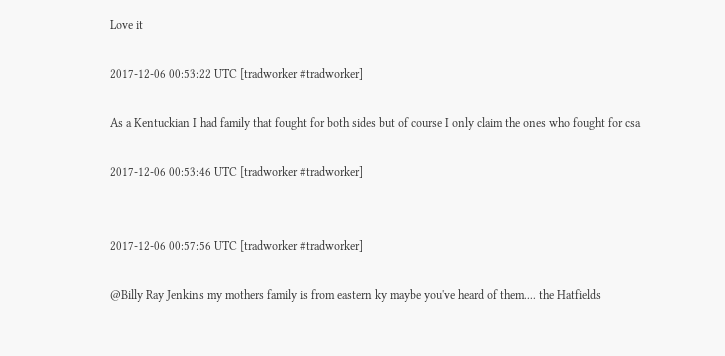Love it

2017-12-06 00:53:22 UTC [tradworker #tradworker]

As a Kentuckian I had family that fought for both sides but of course I only claim the ones who fought for csa

2017-12-06 00:53:46 UTC [tradworker #tradworker]


2017-12-06 00:57:56 UTC [tradworker #tradworker]

@Billy Ray Jenkins my mothers family is from eastern ky maybe you've heard of them.... the Hatfields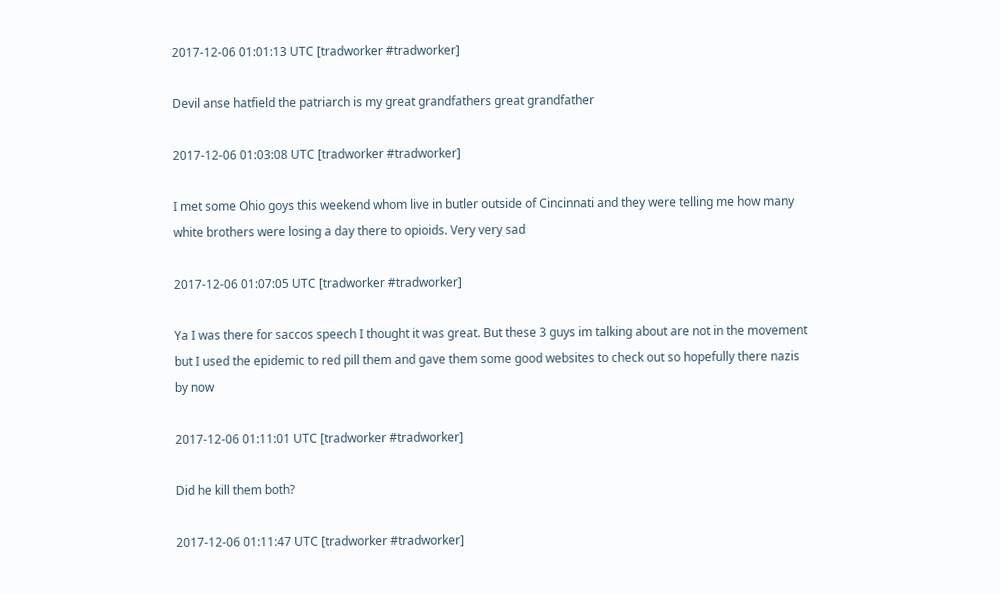2017-12-06 01:01:13 UTC [tradworker #tradworker]

Devil anse hatfield the patriarch is my great grandfathers great grandfather

2017-12-06 01:03:08 UTC [tradworker #tradworker]

I met some Ohio goys this weekend whom live in butler outside of Cincinnati and they were telling me how many white brothers were losing a day there to opioids. Very very sad

2017-12-06 01:07:05 UTC [tradworker #tradworker]

Ya I was there for saccos speech I thought it was great. But these 3 guys im talking about are not in the movement but I used the epidemic to red pill them and gave them some good websites to check out so hopefully there nazis by now

2017-12-06 01:11:01 UTC [tradworker #tradworker]

Did he kill them both?

2017-12-06 01:11:47 UTC [tradworker #tradworker]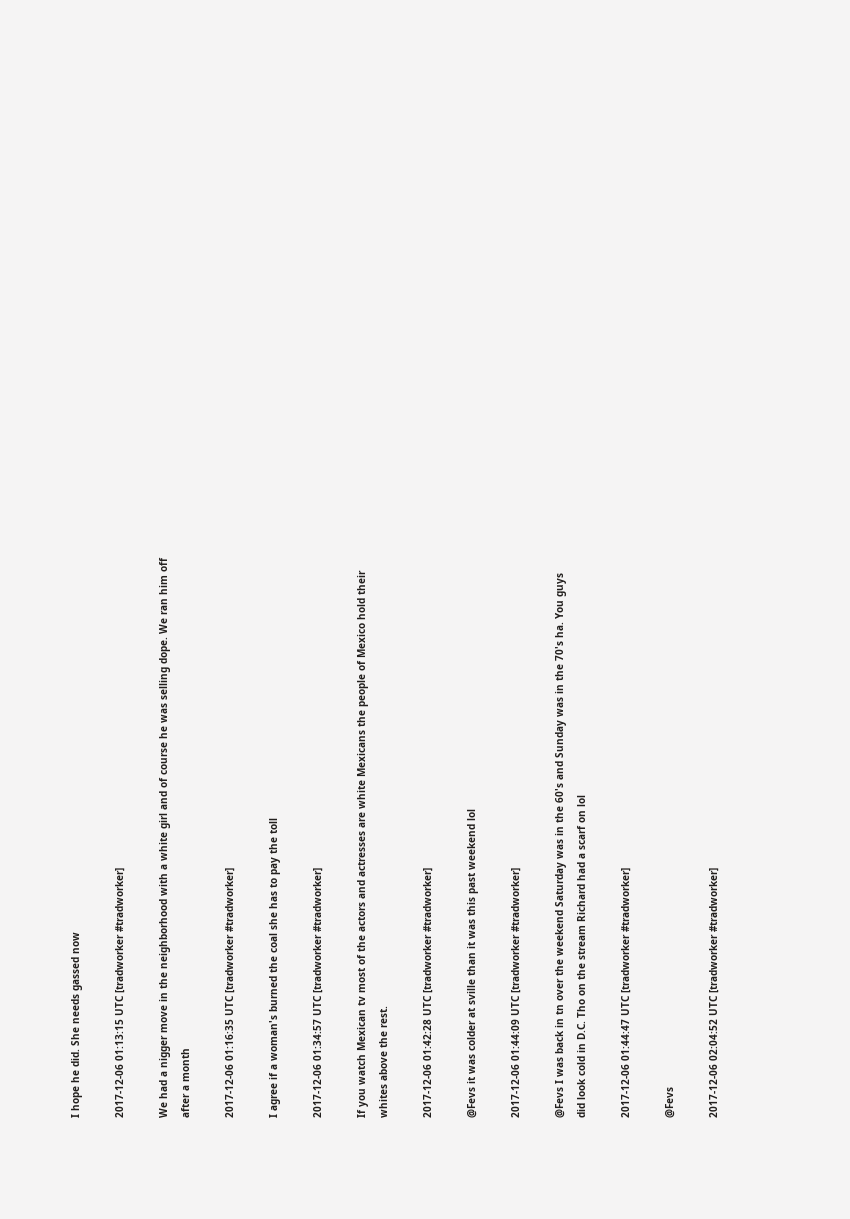I hope he did. She needs gassed now

2017-12-06 01:13:15 UTC [tradworker #tradworker]

We had a nigger move in the neighborhood with a white girl and of course he was selling dope. We ran him off after a month

2017-12-06 01:16:35 UTC [tradworker #tradworker]

I agree if a woman's burned the coal she has to pay the toll

2017-12-06 01:34:57 UTC [tradworker #tradworker]

If you watch Mexican tv most of the actors and actresses are white Mexicans the people of Mexico hold their whites above the rest.

2017-12-06 01:42:28 UTC [tradworker #tradworker]

@Fevs it was colder at sville than it was this past weekend lol

2017-12-06 01:44:09 UTC [tradworker #tradworker]

@Fevs I was back in tn over the weekend Saturday was in the 60's and Sunday was in the 70's ha. You guys did look cold in D.C. Tho on the stream Richard had a scarf on lol

2017-12-06 01:44:47 UTC [tradworker #tradworker]

@Fevs

2017-12-06 02:04:52 UTC [tradworker #tradworker]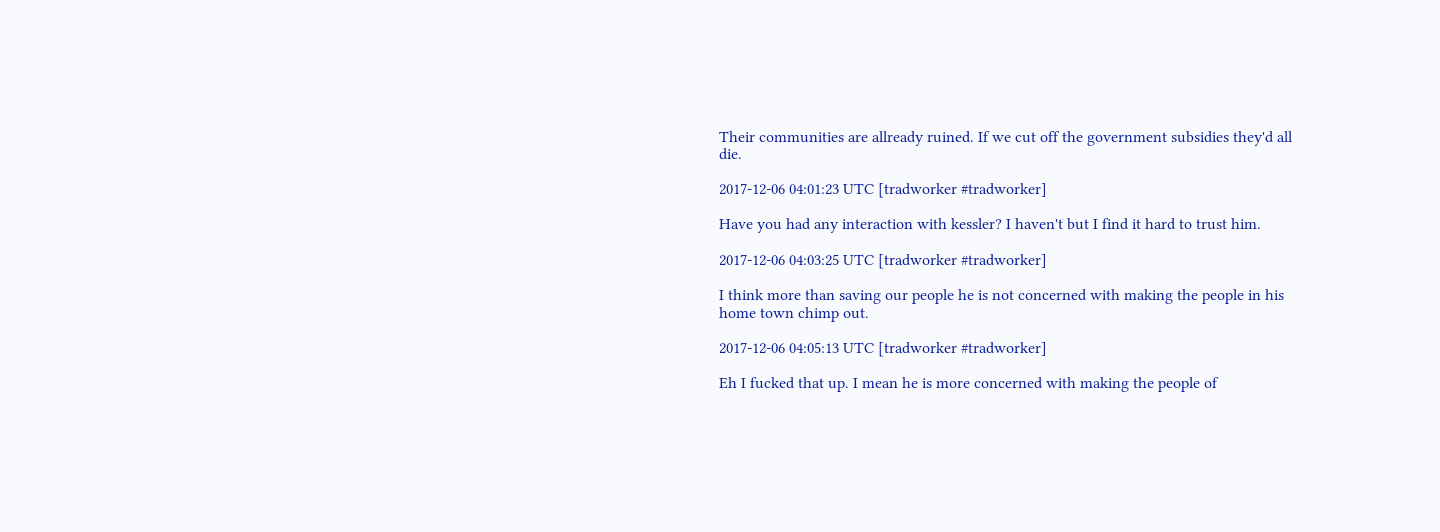Their communities are allready ruined. If we cut off the government subsidies they'd all die.

2017-12-06 04:01:23 UTC [tradworker #tradworker]

Have you had any interaction with kessler? I haven't but I find it hard to trust him.

2017-12-06 04:03:25 UTC [tradworker #tradworker]

I think more than saving our people he is not concerned with making the people in his home town chimp out.

2017-12-06 04:05:13 UTC [tradworker #tradworker]

Eh I fucked that up. I mean he is more concerned with making the people of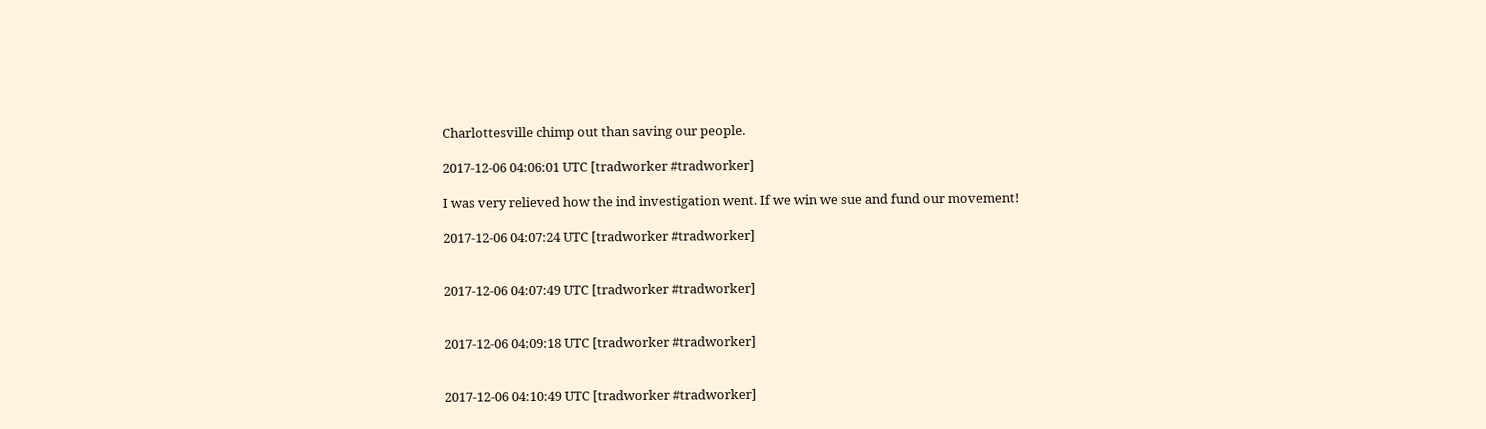Charlottesville chimp out than saving our people.

2017-12-06 04:06:01 UTC [tradworker #tradworker]

I was very relieved how the ind investigation went. If we win we sue and fund our movement!

2017-12-06 04:07:24 UTC [tradworker #tradworker]


2017-12-06 04:07:49 UTC [tradworker #tradworker]


2017-12-06 04:09:18 UTC [tradworker #tradworker]


2017-12-06 04:10:49 UTC [tradworker #tradworker]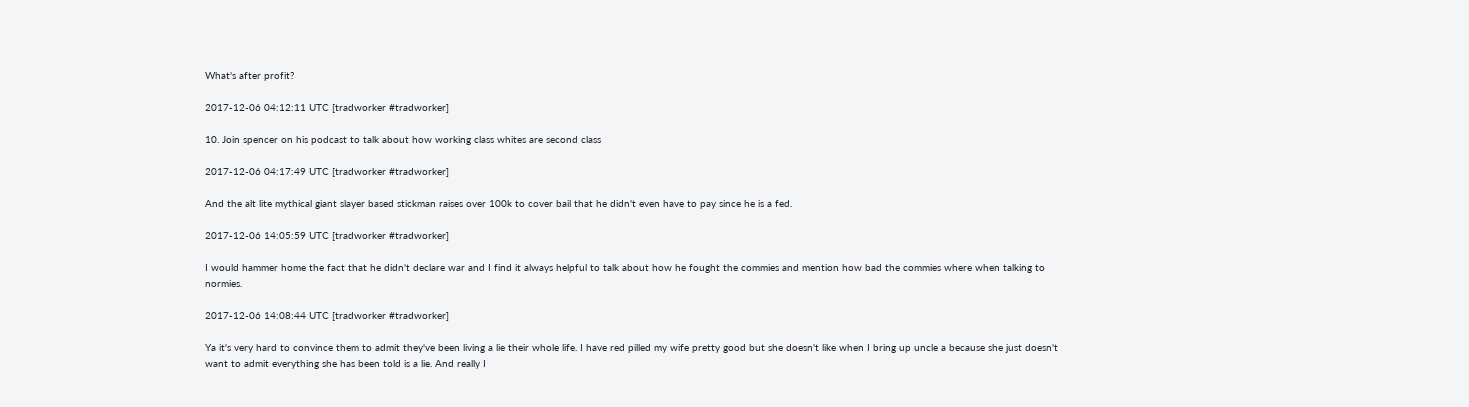What's after profit?

2017-12-06 04:12:11 UTC [tradworker #tradworker]

10. Join spencer on his podcast to talk about how working class whites are second class

2017-12-06 04:17:49 UTC [tradworker #tradworker]

And the alt lite mythical giant slayer based stickman raises over 100k to cover bail that he didn't even have to pay since he is a fed.

2017-12-06 14:05:59 UTC [tradworker #tradworker]

I would hammer home the fact that he didn't declare war and I find it always helpful to talk about how he fought the commies and mention how bad the commies where when talking to normies.

2017-12-06 14:08:44 UTC [tradworker #tradworker]

Ya it's very hard to convince them to admit they've been living a lie their whole life. I have red pilled my wife pretty good but she doesn't like when I bring up uncle a because she just doesn't want to admit everything she has been told is a lie. And really I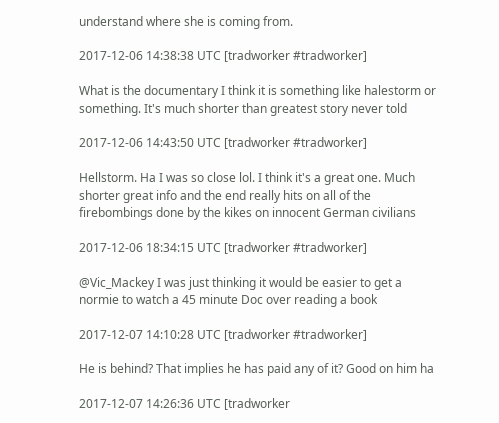understand where she is coming from.

2017-12-06 14:38:38 UTC [tradworker #tradworker]

What is the documentary I think it is something like halestorm or something. It's much shorter than greatest story never told

2017-12-06 14:43:50 UTC [tradworker #tradworker]

Hellstorm. Ha I was so close lol. I think it's a great one. Much shorter great info and the end really hits on all of the firebombings done by the kikes on innocent German civilians

2017-12-06 18:34:15 UTC [tradworker #tradworker]

@Vic_Mackey I was just thinking it would be easier to get a normie to watch a 45 minute Doc over reading a book

2017-12-07 14:10:28 UTC [tradworker #tradworker]

He is behind? That implies he has paid any of it? Good on him ha

2017-12-07 14:26:36 UTC [tradworker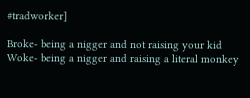#tradworker]

Broke- being a nigger and not raising your kid
Woke- being a nigger and raising a literal monkey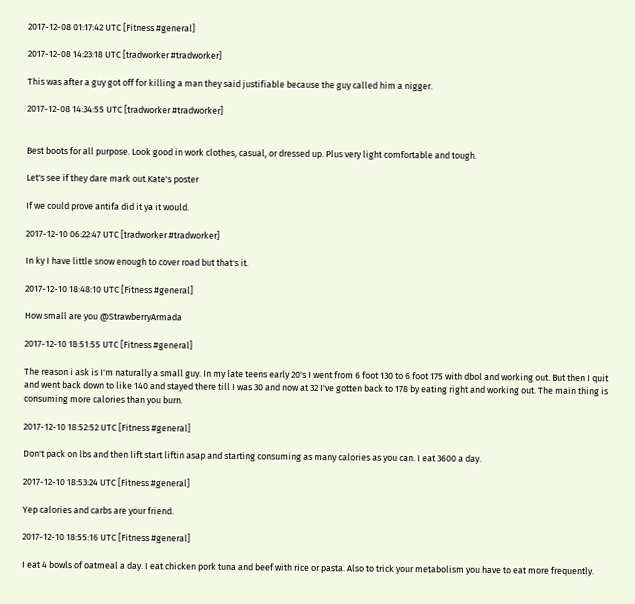2017-12-08 01:17:42 UTC [Fitness #general]

2017-12-08 14:23:18 UTC [tradworker #tradworker]

This was after a guy got off for killing a man they said justifiable because the guy called him a nigger.

2017-12-08 14:34:55 UTC [tradworker #tradworker]


Best boots for all purpose. Look good in work clothes, casual, or dressed up. Plus very light comfortable and tough.

Let's see if they dare mark out Kate's poster

If we could prove antifa did it ya it would.

2017-12-10 06:22:47 UTC [tradworker #tradworker]

In ky I have little snow enough to cover road but that's it.

2017-12-10 18:48:10 UTC [Fitness #general]

How small are you @StrawberryArmada

2017-12-10 18:51:55 UTC [Fitness #general]

The reason i ask is I'm naturally a small guy. In my late teens early 20's I went from 6 foot 130 to 6 foot 175 with dbol and working out. But then I quit and went back down to like 140 and stayed there till I was 30 and now at 32 I've gotten back to 178 by eating right and working out. The main thing is consuming more calories than you burn.

2017-12-10 18:52:52 UTC [Fitness #general]

Don't pack on lbs and then lift start liftin asap and starting consuming as many calories as you can. I eat 3600 a day.

2017-12-10 18:53:24 UTC [Fitness #general]

Yep calories and carbs are your friend.

2017-12-10 18:55:16 UTC [Fitness #general]

I eat 4 bowls of oatmeal a day. I eat chicken pork tuna and beef with rice or pasta. Also to trick your metabolism you have to eat more frequently.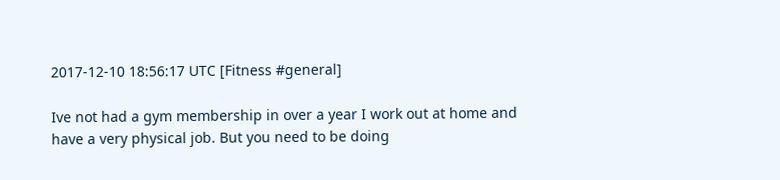2017-12-10 18:56:17 UTC [Fitness #general]

Ive not had a gym membership in over a year I work out at home and have a very physical job. But you need to be doing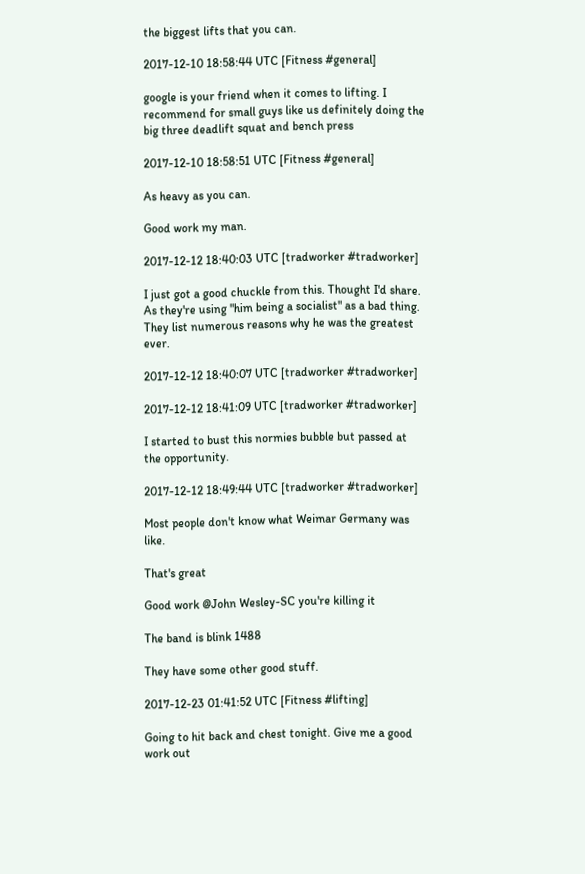the biggest lifts that you can.

2017-12-10 18:58:44 UTC [Fitness #general]

google is your friend when it comes to lifting. I recommend for small guys like us definitely doing the big three deadlift squat and bench press

2017-12-10 18:58:51 UTC [Fitness #general]

As heavy as you can.

Good work my man.

2017-12-12 18:40:03 UTC [tradworker #tradworker]

I just got a good chuckle from this. Thought I'd share. As they're using "him being a socialist" as a bad thing. They list numerous reasons why he was the greatest ever.

2017-12-12 18:40:07 UTC [tradworker #tradworker]

2017-12-12 18:41:09 UTC [tradworker #tradworker]

I started to bust this normies bubble but passed at the opportunity.

2017-12-12 18:49:44 UTC [tradworker #tradworker]

Most people don't know what Weimar Germany was like.

That's great

Good work @John Wesley-SC you're killing it

The band is blink 1488

They have some other good stuff.

2017-12-23 01:41:52 UTC [Fitness #lifting]

Going to hit back and chest tonight. Give me a good work out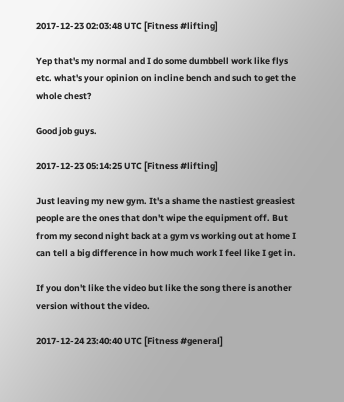2017-12-23 02:03:48 UTC [Fitness #lifting]

Yep that's my normal and I do some dumbbell work like flys etc. what's your opinion on incline bench and such to get the whole chest?

Good job guys.

2017-12-23 05:14:25 UTC [Fitness #lifting]

Just leaving my new gym. It's a shame the nastiest greasiest people are the ones that don't wipe the equipment off. But from my second night back at a gym vs working out at home I can tell a big difference in how much work I feel like I get in.

If you don't like the video but like the song there is another version without the video.

2017-12-24 23:40:40 UTC [Fitness #general]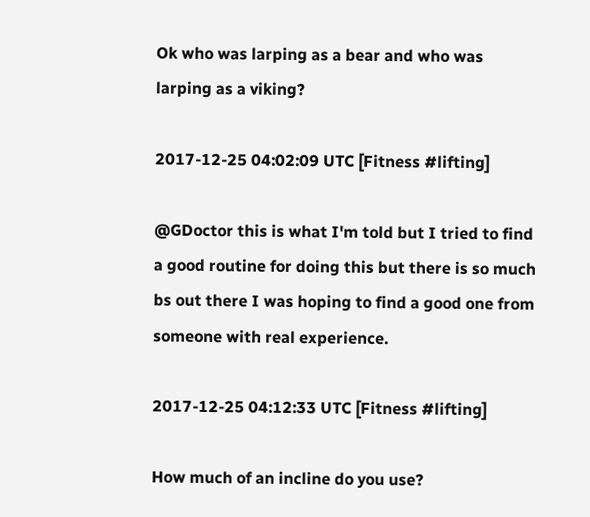Ok who was larping as a bear and who was larping as a viking?

2017-12-25 04:02:09 UTC [Fitness #lifting]

@GDoctor this is what I'm told but I tried to find a good routine for doing this but there is so much bs out there I was hoping to find a good one from someone with real experience.

2017-12-25 04:12:33 UTC [Fitness #lifting]

How much of an incline do you use?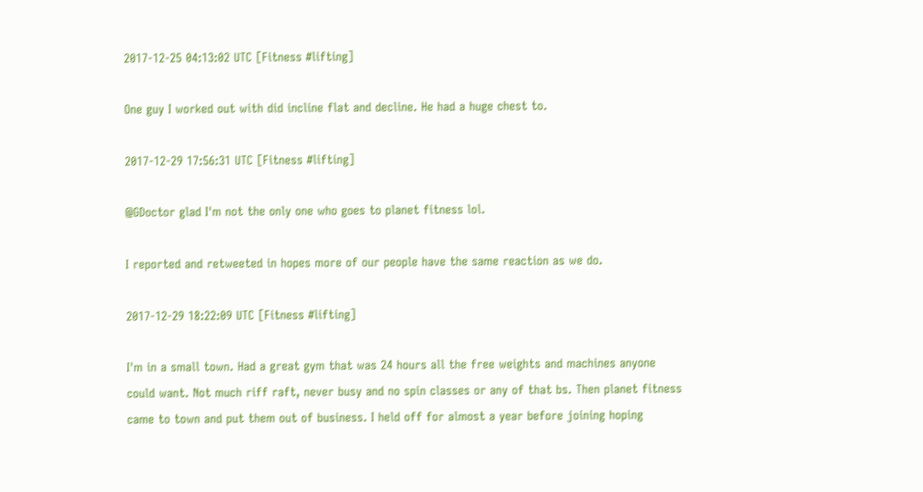2017-12-25 04:13:02 UTC [Fitness #lifting]

One guy I worked out with did incline flat and decline. He had a huge chest to.

2017-12-29 17:56:31 UTC [Fitness #lifting]

@GDoctor glad I'm not the only one who goes to planet fitness lol.

I reported and retweeted in hopes more of our people have the same reaction as we do.

2017-12-29 18:22:09 UTC [Fitness #lifting]

I'm in a small town. Had a great gym that was 24 hours all the free weights and machines anyone could want. Not much riff raft, never busy and no spin classes or any of that bs. Then planet fitness came to town and put them out of business. I held off for almost a year before joining hoping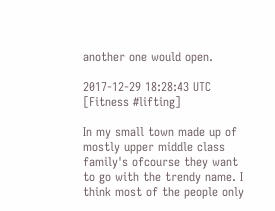another one would open.

2017-12-29 18:28:43 UTC [Fitness #lifting]

In my small town made up of mostly upper middle class family's ofcourse they want to go with the trendy name. I think most of the people only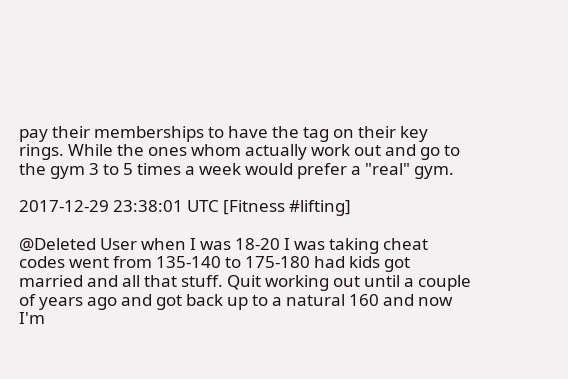pay their memberships to have the tag on their key rings. While the ones whom actually work out and go to the gym 3 to 5 times a week would prefer a "real" gym.

2017-12-29 23:38:01 UTC [Fitness #lifting]

@Deleted User when I was 18-20 I was taking cheat codes went from 135-140 to 175-180 had kids got married and all that stuff. Quit working out until a couple of years ago and got back up to a natural 160 and now I'm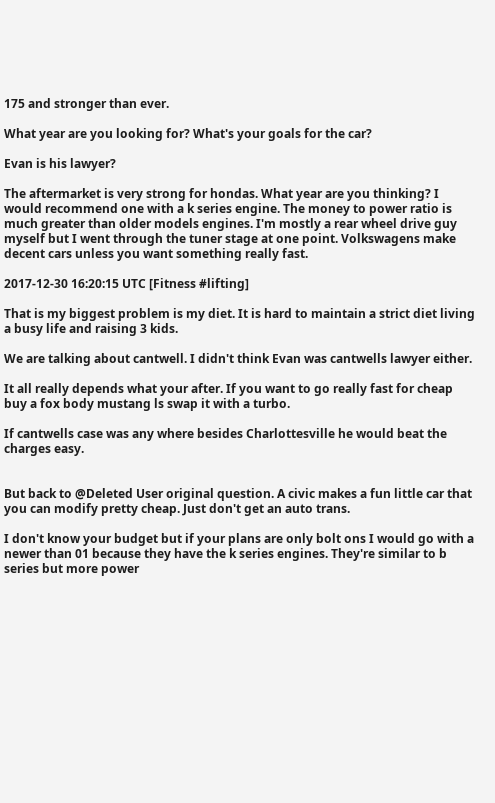175 and stronger than ever.

What year are you looking for? What's your goals for the car?

Evan is his lawyer?

The aftermarket is very strong for hondas. What year are you thinking? I would recommend one with a k series engine. The money to power ratio is much greater than older models engines. I'm mostly a rear wheel drive guy myself but I went through the tuner stage at one point. Volkswagens make decent cars unless you want something really fast.

2017-12-30 16:20:15 UTC [Fitness #lifting]

That is my biggest problem is my diet. It is hard to maintain a strict diet living a busy life and raising 3 kids.

We are talking about cantwell. I didn't think Evan was cantwells lawyer either.

It all really depends what your after. If you want to go really fast for cheap buy a fox body mustang ls swap it with a turbo.

If cantwells case was any where besides Charlottesville he would beat the charges easy.


But back to @Deleted User original question. A civic makes a fun little car that you can modify pretty cheap. Just don't get an auto trans.

I don't know your budget but if your plans are only bolt ons I would go with a newer than 01 because they have the k series engines. They're similar to b series but more power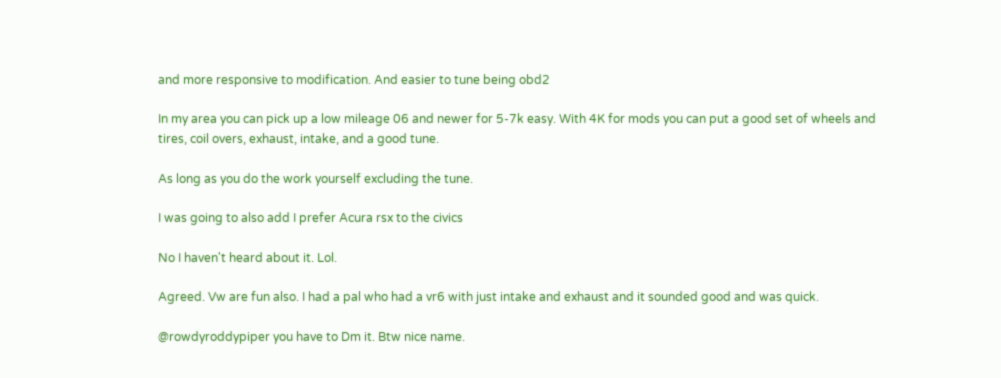and more responsive to modification. And easier to tune being obd2

In my area you can pick up a low mileage 06 and newer for 5-7k easy. With 4K for mods you can put a good set of wheels and tires, coil overs, exhaust, intake, and a good tune.

As long as you do the work yourself excluding the tune.

I was going to also add I prefer Acura rsx to the civics

No I haven't heard about it. Lol.

Agreed. Vw are fun also. I had a pal who had a vr6 with just intake and exhaust and it sounded good and was quick.

@rowdyroddypiper you have to Dm it. Btw nice name.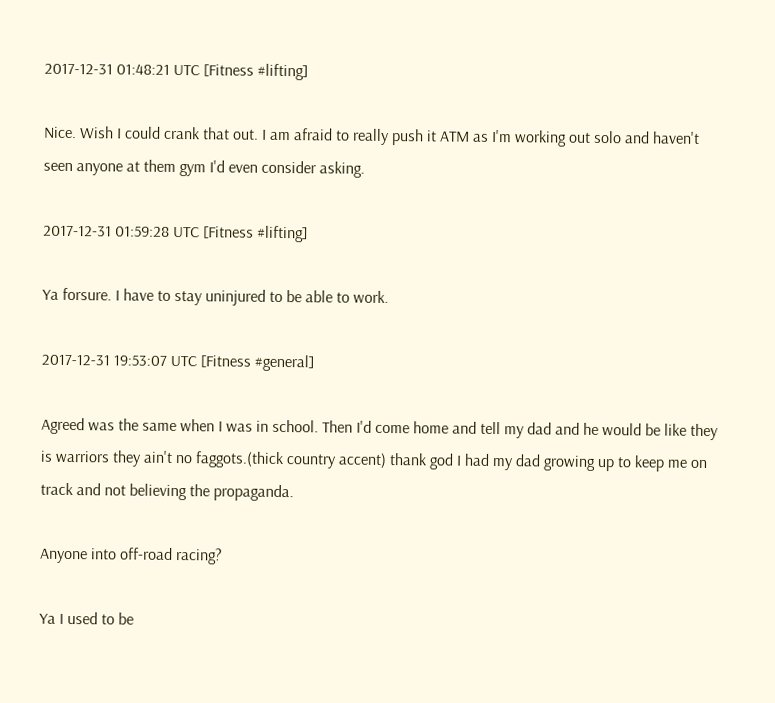2017-12-31 01:48:21 UTC [Fitness #lifting]

Nice. Wish I could crank that out. I am afraid to really push it ATM as I'm working out solo and haven't seen anyone at them gym I'd even consider asking.

2017-12-31 01:59:28 UTC [Fitness #lifting]

Ya forsure. I have to stay uninjured to be able to work.

2017-12-31 19:53:07 UTC [Fitness #general]

Agreed was the same when I was in school. Then I'd come home and tell my dad and he would be like they is warriors they ain't no faggots.(thick country accent) thank god I had my dad growing up to keep me on track and not believing the propaganda.

Anyone into off-road racing?

Ya I used to be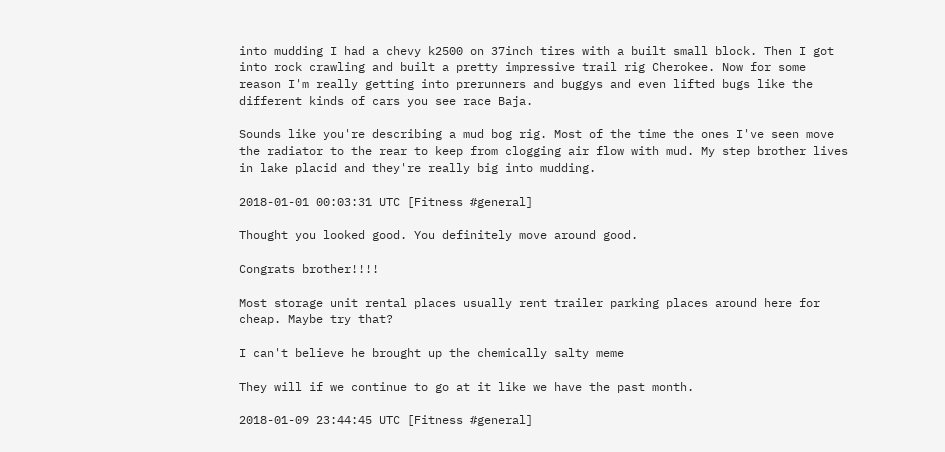into mudding I had a chevy k2500 on 37inch tires with a built small block. Then I got into rock crawling and built a pretty impressive trail rig Cherokee. Now for some reason I'm really getting into prerunners and buggys and even lifted bugs like the different kinds of cars you see race Baja.

Sounds like you're describing a mud bog rig. Most of the time the ones I've seen move the radiator to the rear to keep from clogging air flow with mud. My step brother lives in lake placid and they're really big into mudding.

2018-01-01 00:03:31 UTC [Fitness #general]

Thought you looked good. You definitely move around good.

Congrats brother!!!!

Most storage unit rental places usually rent trailer parking places around here for cheap. Maybe try that?

I can't believe he brought up the chemically salty meme

They will if we continue to go at it like we have the past month.

2018-01-09 23:44:45 UTC [Fitness #general]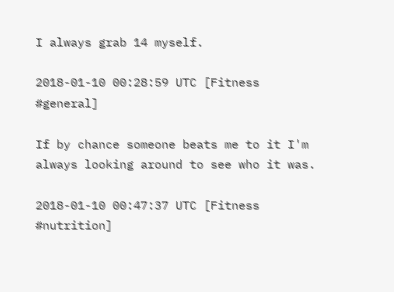I always grab 14 myself.

2018-01-10 00:28:59 UTC [Fitness #general]

If by chance someone beats me to it I'm always looking around to see who it was.

2018-01-10 00:47:37 UTC [Fitness #nutrition]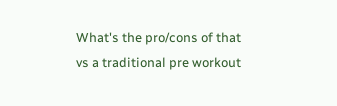What's the pro/cons of that vs a traditional pre workout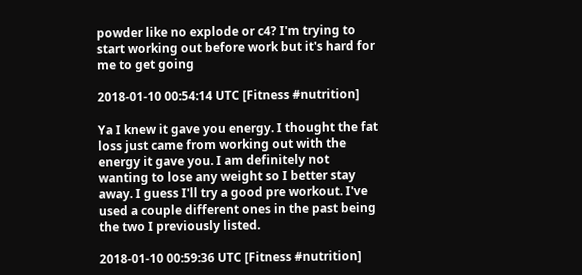powder like no explode or c4? I'm trying to start working out before work but it's hard for me to get going

2018-01-10 00:54:14 UTC [Fitness #nutrition]

Ya I knew it gave you energy. I thought the fat loss just came from working out with the energy it gave you. I am definitely not wanting to lose any weight so I better stay away. I guess I'll try a good pre workout. I've used a couple different ones in the past being the two I previously listed.

2018-01-10 00:59:36 UTC [Fitness #nutrition]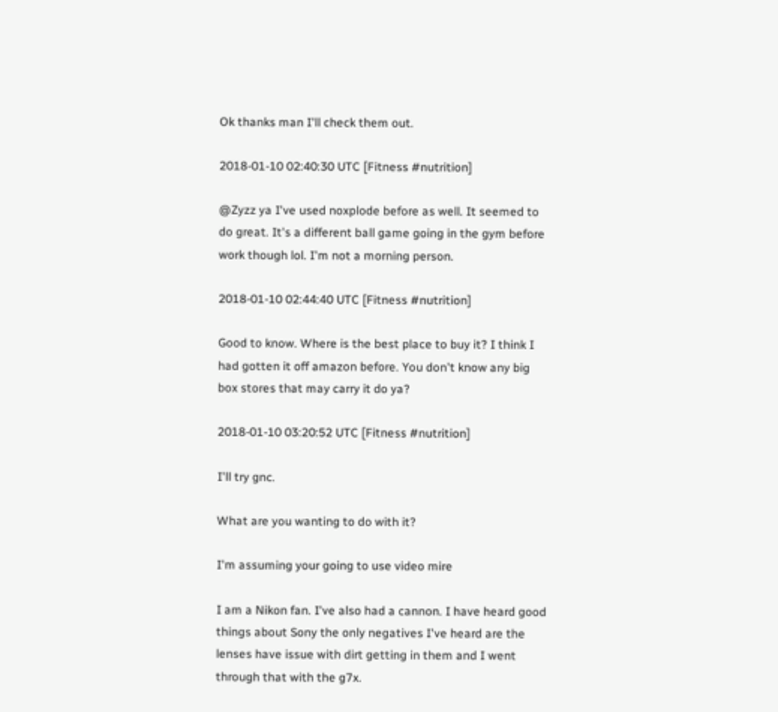Ok thanks man I'll check them out.

2018-01-10 02:40:30 UTC [Fitness #nutrition]

@Zyzz ya I've used noxplode before as well. It seemed to do great. It's a different ball game going in the gym before work though lol. I'm not a morning person.

2018-01-10 02:44:40 UTC [Fitness #nutrition]

Good to know. Where is the best place to buy it? I think I had gotten it off amazon before. You don't know any big box stores that may carry it do ya?

2018-01-10 03:20:52 UTC [Fitness #nutrition]

I'll try gnc.

What are you wanting to do with it?

I'm assuming your going to use video mire

I am a Nikon fan. I've also had a cannon. I have heard good things about Sony the only negatives I've heard are the lenses have issue with dirt getting in them and I went through that with the g7x.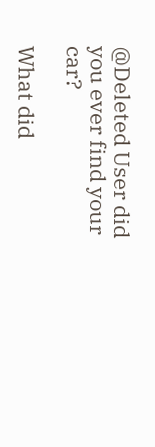@Deleted User did you ever find your car?

What did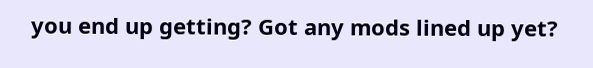you end up getting? Got any mods lined up yet?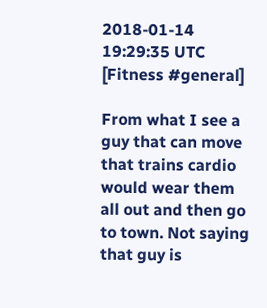2018-01-14 19:29:35 UTC [Fitness #general]

From what I see a guy that can move that trains cardio would wear them all out and then go to town. Not saying that guy is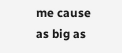me cause as big as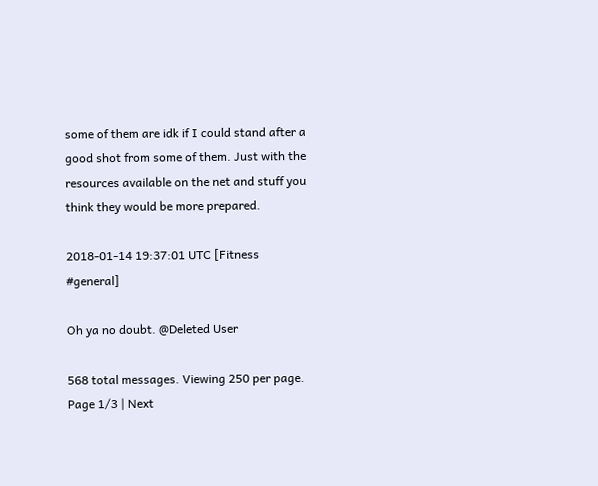some of them are idk if I could stand after a good shot from some of them. Just with the resources available on the net and stuff you think they would be more prepared.

2018-01-14 19:37:01 UTC [Fitness #general]

Oh ya no doubt. @Deleted User

568 total messages. Viewing 250 per page.
Page 1/3 | Next